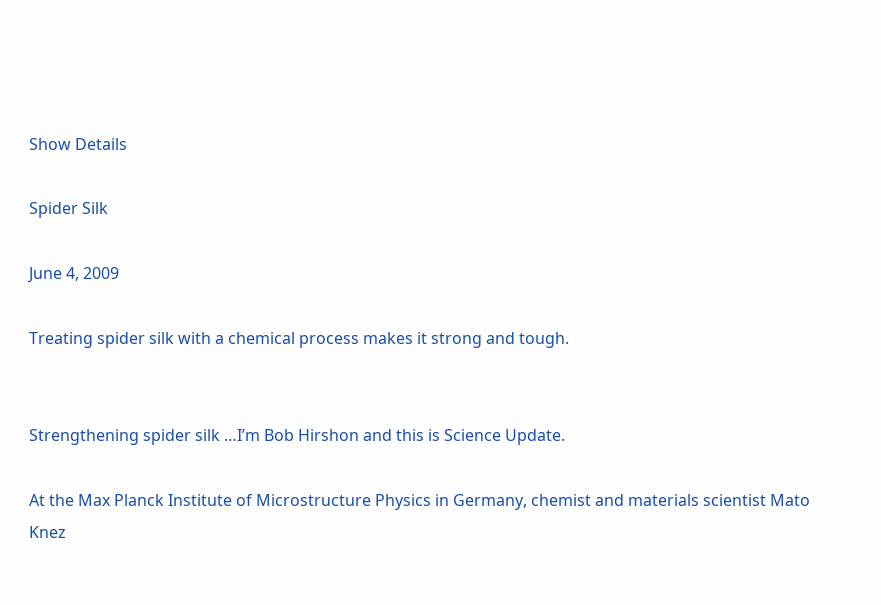Show Details

Spider Silk

June 4, 2009

Treating spider silk with a chemical process makes it strong and tough.


Strengthening spider silk …I’m Bob Hirshon and this is Science Update.

At the Max Planck Institute of Microstructure Physics in Germany, chemist and materials scientist Mato Knez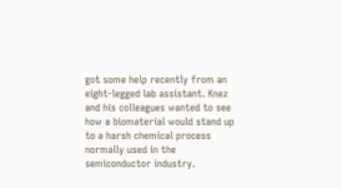got some help recently from an eight-legged lab assistant. Knez and his colleagues wanted to see how a biomaterial would stand up to a harsh chemical process normally used in the semiconductor industry.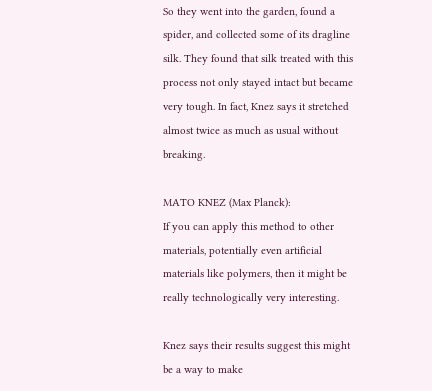So they went into the garden, found a spider, and collected some of its dragline silk. They found that silk treated with this process not only stayed intact but became very tough. In fact, Knez says it stretched almost twice as much as usual without breaking.

MATO KNEZ (Max Planck):
If you can apply this method to other materials, potentially even artificial materials like polymers, then it might be really technologically very interesting.

Knez says their results suggest this might be a way to make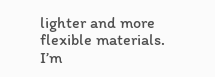lighter and more flexible materials. I’m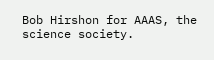Bob Hirshon for AAAS, the science society.